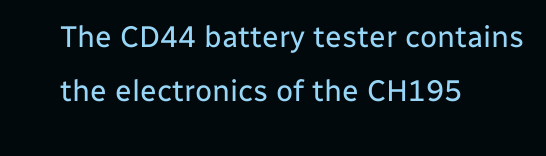The CD44 battery tester contains the electronics of the CH195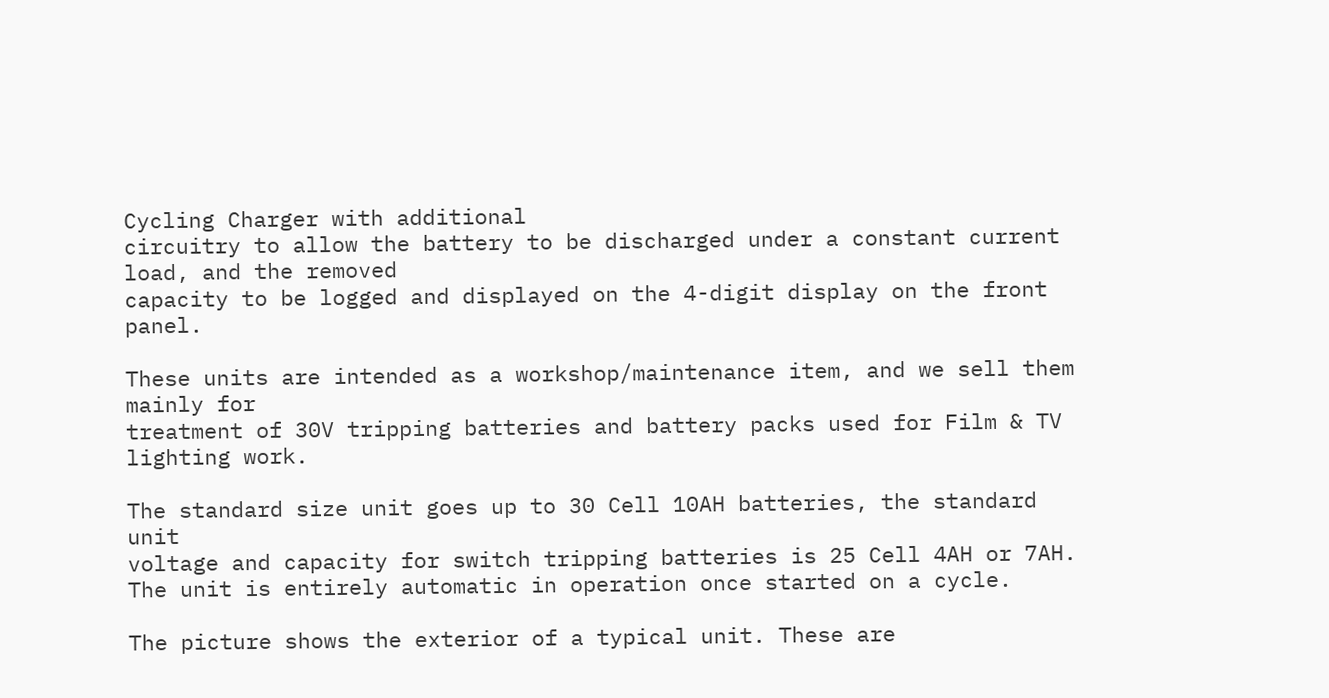Cycling Charger with additional
circuitry to allow the battery to be discharged under a constant current load, and the removed
capacity to be logged and displayed on the 4-digit display on the front panel.

These units are intended as a workshop/maintenance item, and we sell them mainly for
treatment of 30V tripping batteries and battery packs used for Film & TV lighting work.

The standard size unit goes up to 30 Cell 10AH batteries, the standard unit
voltage and capacity for switch tripping batteries is 25 Cell 4AH or 7AH.
The unit is entirely automatic in operation once started on a cycle.

The picture shows the exterior of a typical unit. These are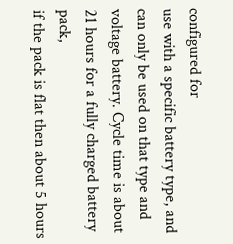configured for
use with a specific battery type, and can only be used on that type and
voltage battery. Cycle time is about 21 hours for a fully charged battery pack,
if the pack is flat then about 5 hours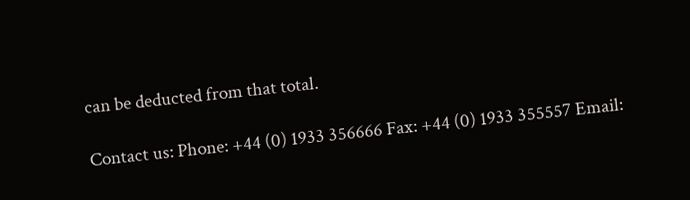can be deducted from that total.

Contact us: Phone: +44 (0) 1933 356666 Fax: +44 (0) 1933 355557 Email: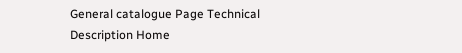General catalogue Page Technical Description Home